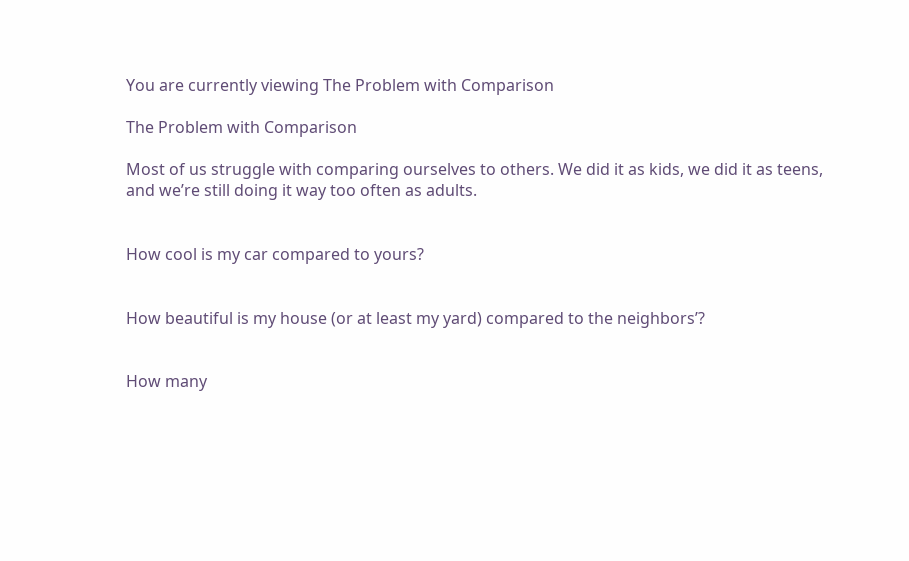You are currently viewing The Problem with Comparison

The Problem with Comparison

Most of us struggle with comparing ourselves to others. We did it as kids, we did it as teens, and we’re still doing it way too often as adults.


How cool is my car compared to yours?


How beautiful is my house (or at least my yard) compared to the neighbors’?


How many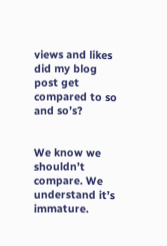views and likes did my blog post get compared to so and so’s?


We know we shouldn’t compare. We understand it’s immature.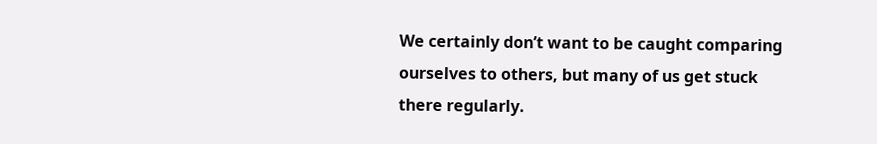We certainly don’t want to be caught comparing ourselves to others, but many of us get stuck there regularly.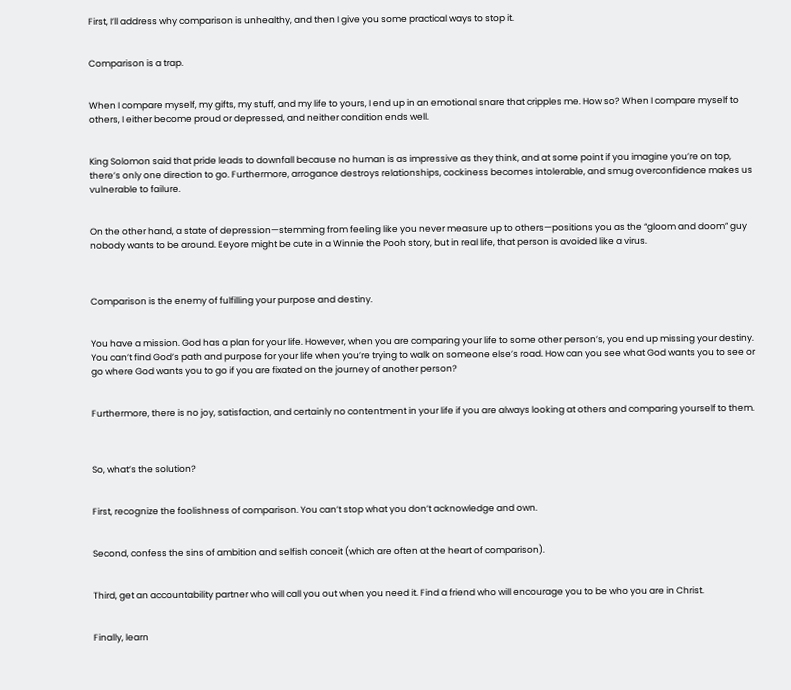First, I’ll address why comparison is unhealthy, and then I give you some practical ways to stop it.


Comparison is a trap.


When I compare myself, my gifts, my stuff, and my life to yours, I end up in an emotional snare that cripples me. How so? When I compare myself to others, I either become proud or depressed, and neither condition ends well.


King Solomon said that pride leads to downfall because no human is as impressive as they think, and at some point if you imagine you’re on top, there’s only one direction to go. Furthermore, arrogance destroys relationships, cockiness becomes intolerable, and smug overconfidence makes us vulnerable to failure.


On the other hand, a state of depression—stemming from feeling like you never measure up to others—positions you as the “gloom and doom” guy nobody wants to be around. Eeyore might be cute in a Winnie the Pooh story, but in real life, that person is avoided like a virus.



Comparison is the enemy of fulfilling your purpose and destiny.


You have a mission. God has a plan for your life. However, when you are comparing your life to some other person’s, you end up missing your destiny. You can’t find God’s path and purpose for your life when you’re trying to walk on someone else’s road. How can you see what God wants you to see or go where God wants you to go if you are fixated on the journey of another person?


Furthermore, there is no joy, satisfaction, and certainly no contentment in your life if you are always looking at others and comparing yourself to them.



So, what’s the solution?


First, recognize the foolishness of comparison. You can’t stop what you don’t acknowledge and own.


Second, confess the sins of ambition and selfish conceit (which are often at the heart of comparison).


Third, get an accountability partner who will call you out when you need it. Find a friend who will encourage you to be who you are in Christ.


Finally, learn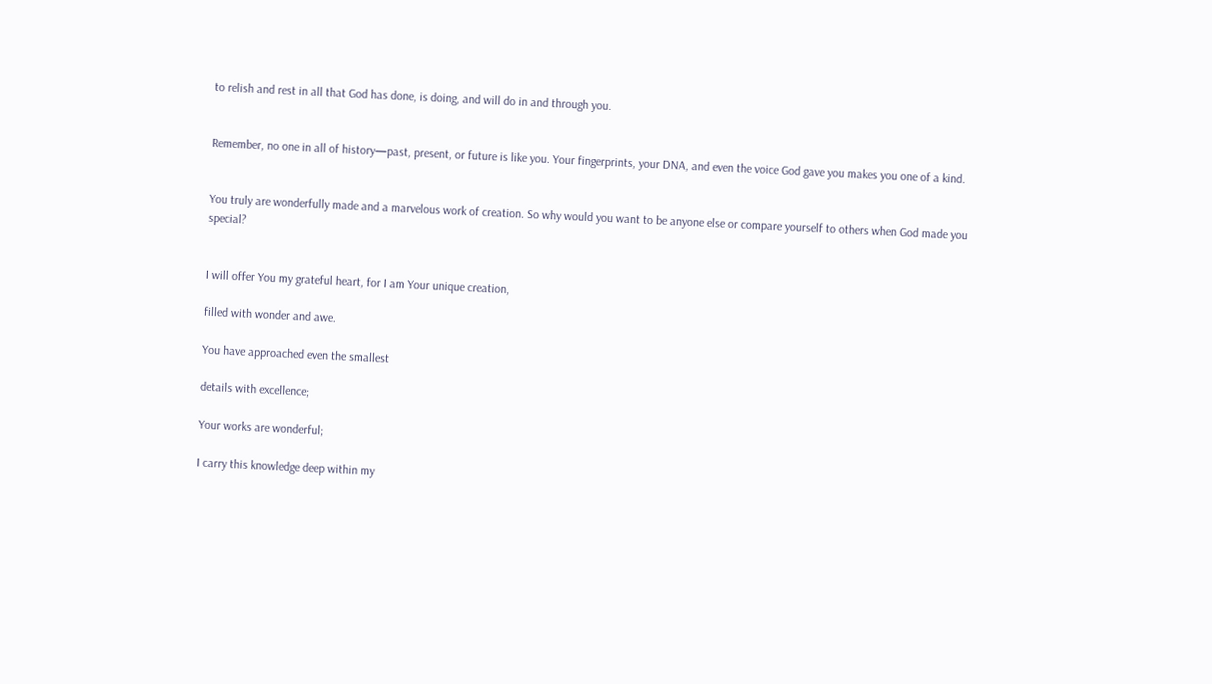to relish and rest in all that God has done, is doing, and will do in and through you.


Remember, no one in all of history—past, present, or future is like you. Your fingerprints, your DNA, and even the voice God gave you makes you one of a kind.


You truly are wonderfully made and a marvelous work of creation. So why would you want to be anyone else or compare yourself to others when God made you special?


I will offer You my grateful heart, for I am Your unique creation,

filled with wonder and awe.

You have approached even the smallest

details with excellence;

Your works are wonderful;

I carry this knowledge deep within my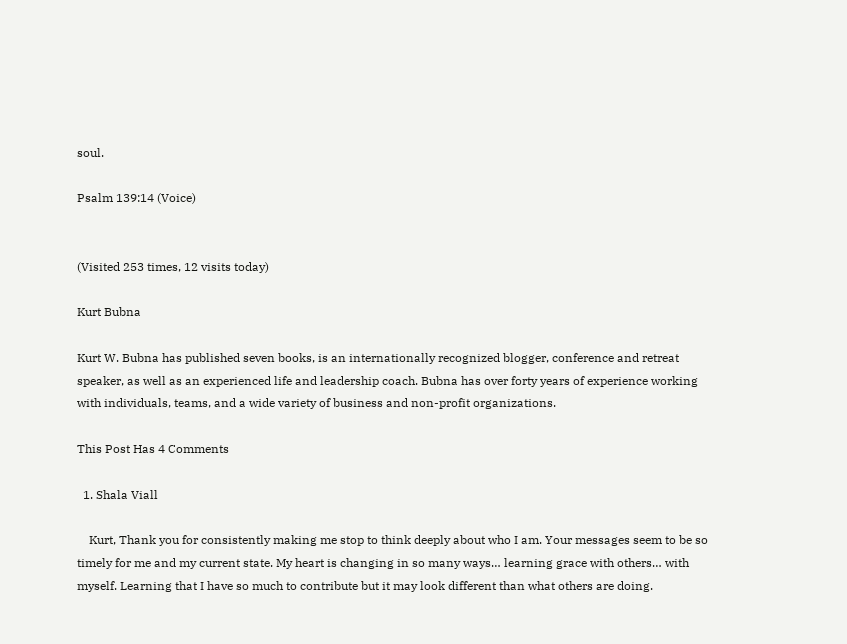soul.

Psalm 139:14 (Voice)


(Visited 253 times, 12 visits today)

Kurt Bubna

Kurt W. Bubna has published seven books, is an internationally recognized blogger, conference and retreat speaker, as well as an experienced life and leadership coach. Bubna has over forty years of experience working with individuals, teams, and a wide variety of business and non-profit organizations.

This Post Has 4 Comments

  1. Shala Viall

    Kurt, Thank you for consistently making me stop to think deeply about who I am. Your messages seem to be so timely for me and my current state. My heart is changing in so many ways… learning grace with others… with myself. Learning that I have so much to contribute but it may look different than what others are doing.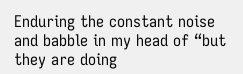Enduring the constant noise and babble in my head of “but they are doing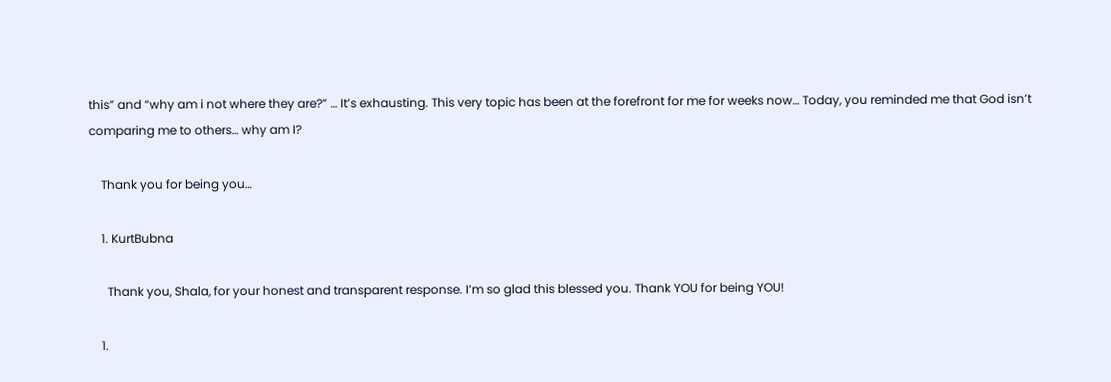this” and “why am i not where they are?” … It’s exhausting. This very topic has been at the forefront for me for weeks now… Today, you reminded me that God isn’t comparing me to others… why am I?

    Thank you for being you…

    1. KurtBubna

      Thank you, Shala, for your honest and transparent response. I’m so glad this blessed you. Thank YOU for being YOU!

    1.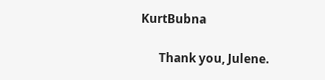KurtBubna

      Thank you, Julene.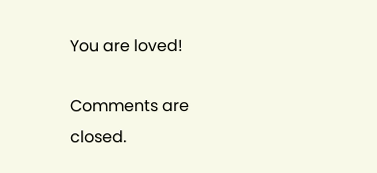You are loved!

Comments are closed.